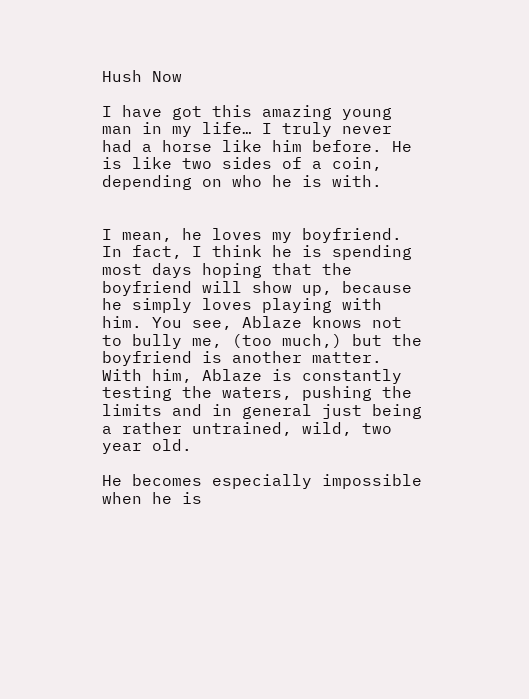Hush Now

I have got this amazing young man in my life… I truly never had a horse like him before. He is like two sides of a coin, depending on who he is with.


I mean, he loves my boyfriend. In fact, I think he is spending most days hoping that the boyfriend will show up, because he simply loves playing with him. You see, Ablaze knows not to bully me, (too much,) but the boyfriend is another matter. With him, Ablaze is constantly testing the waters, pushing the limits and in general just being a rather untrained, wild, two year old.

He becomes especially impossible when he is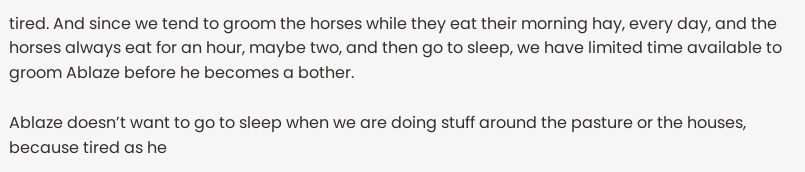tired. And since we tend to groom the horses while they eat their morning hay, every day, and the horses always eat for an hour, maybe two, and then go to sleep, we have limited time available to groom Ablaze before he becomes a bother.

Ablaze doesn’t want to go to sleep when we are doing stuff around the pasture or the houses, because tired as he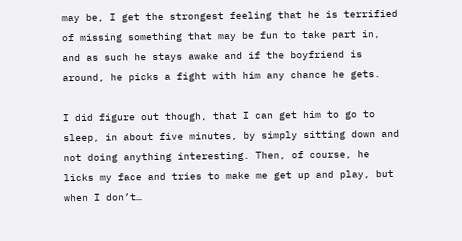may be, I get the strongest feeling that he is terrified of missing something that may be fun to take part in, and as such he stays awake and if the boyfriend is around, he picks a fight with him any chance he gets.

I did figure out though, that I can get him to go to sleep, in about five minutes, by simply sitting down and not doing anything interesting. Then, of course, he licks my face and tries to make me get up and play, but when I don’t…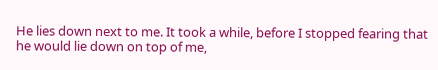He lies down next to me. It took a while, before I stopped fearing that he would lie down on top of me,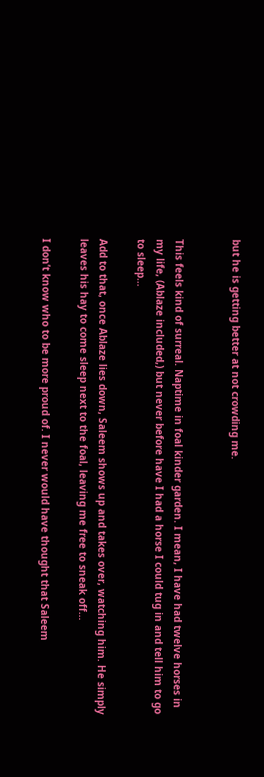but he is getting better at not crowding me.


This feels kind of surreal. Naptime in foal kinder garden. I mean, I have had twelve horses in my life, (Ablaze included,) but never before have I had a horse I could tug in and tell him to go to sleep…

Add to that, once Ablaze lies down, Saleem shows up and takes over, watching him. He simply leaves his hay to come sleep next to the foal, leaving me free to sneak off…

I don’t know who to be more proud of. I never would have thought that Saleem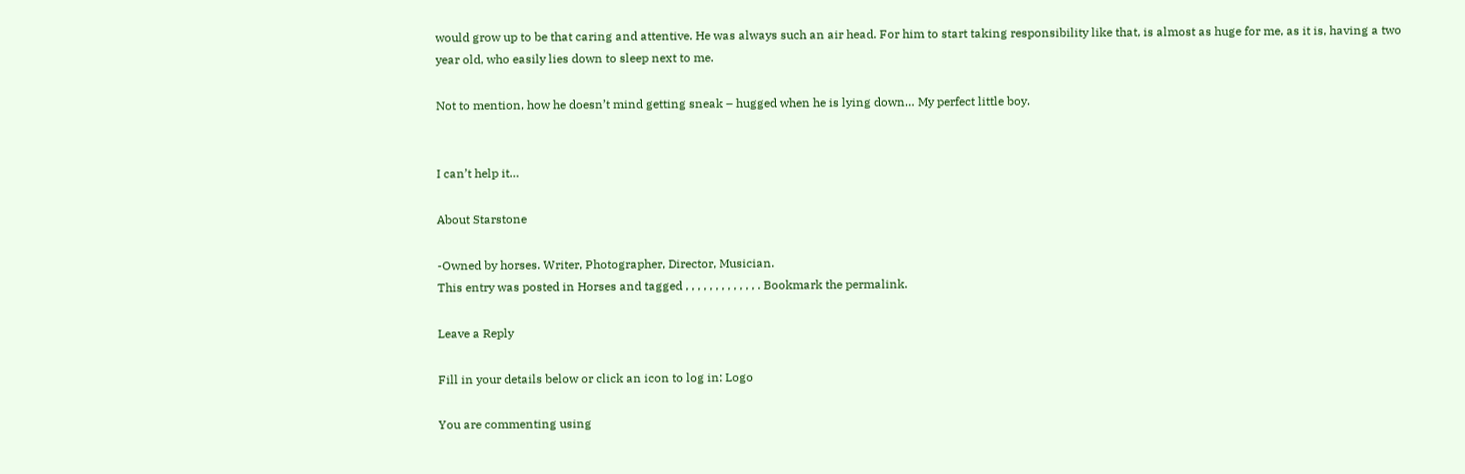would grow up to be that caring and attentive. He was always such an air head. For him to start taking responsibility like that, is almost as huge for me, as it is, having a two year old, who easily lies down to sleep next to me.

Not to mention, how he doesn’t mind getting sneak – hugged when he is lying down… My perfect little boy.


I can’t help it…

About Starstone

-Owned by horses. Writer, Photographer, Director, Musician.
This entry was posted in Horses and tagged , , , , , , , , , , , , . Bookmark the permalink.

Leave a Reply

Fill in your details below or click an icon to log in: Logo

You are commenting using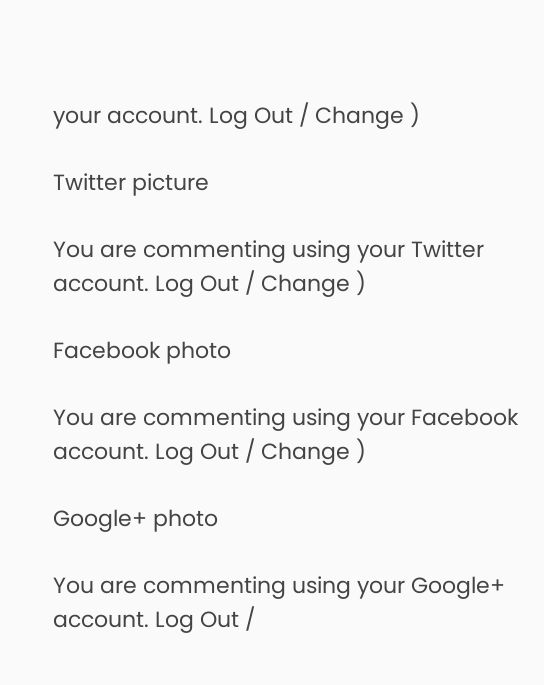your account. Log Out / Change )

Twitter picture

You are commenting using your Twitter account. Log Out / Change )

Facebook photo

You are commenting using your Facebook account. Log Out / Change )

Google+ photo

You are commenting using your Google+ account. Log Out /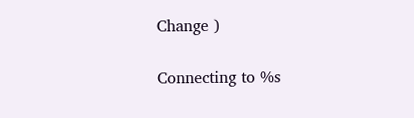Change )

Connecting to %s